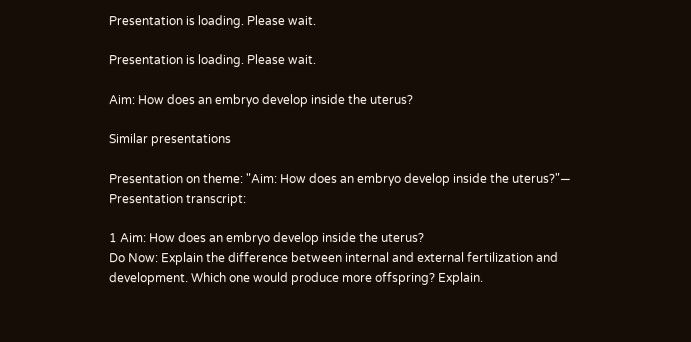Presentation is loading. Please wait.

Presentation is loading. Please wait.

Aim: How does an embryo develop inside the uterus?

Similar presentations

Presentation on theme: "Aim: How does an embryo develop inside the uterus?"— Presentation transcript:

1 Aim: How does an embryo develop inside the uterus?
Do Now: Explain the difference between internal and external fertilization and development. Which one would produce more offspring? Explain.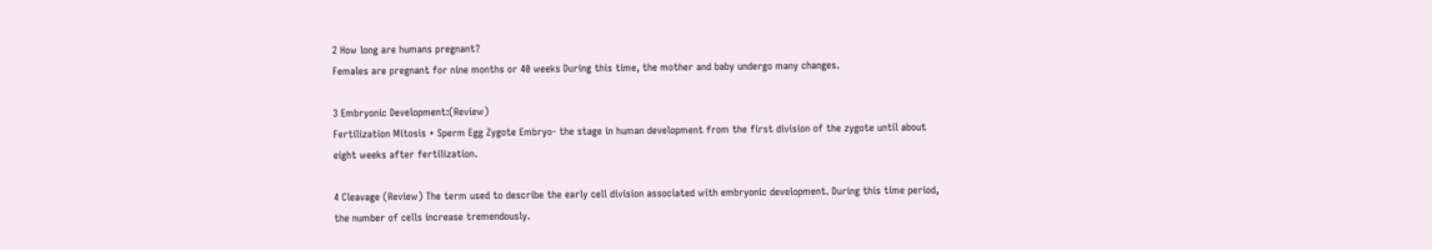2 How long are humans pregnant?
Females are pregnant for nine months or 40 weeks During this time, the mother and baby undergo many changes.

3 Embryonic Development:(Review)
Fertilization Mitosis + Sperm Egg Zygote Embryo- the stage in human development from the first division of the zygote until about eight weeks after fertilization.

4 Cleavage (Review) The term used to describe the early cell division associated with embryonic development. During this time period, the number of cells increase tremendously.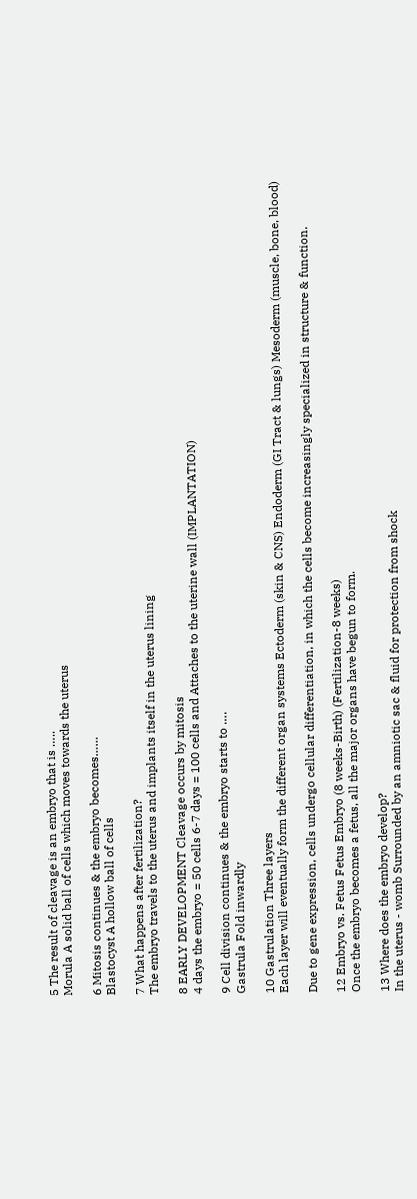5 The result of cleavage is an embryo that is …..
Morula A solid ball of cells which moves towards the uterus

6 Mitosis continues & the embryo becomes……
Blastocyst A hollow ball of cells

7 What happens after fertilization?
The embryo travels to the uterus and implants itself in the uterus lining

8 EARLY DEVELOPMENT Cleavage occurs by mitosis
4 days the embryo = 50 cells 6-7 days = 100 cells and Attaches to the uterine wall (IMPLANTATION)

9 Cell division continues & the embryo starts to ….
Gastrula Fold inwardly

10 Gastrulation Three layers
Each layer will eventually form the different organ systems Ectoderm (skin & CNS) Endoderm (GI Tract & lungs) Mesoderm (muscle, bone, blood)

Due to gene expression, cells undergo cellular differentiation, in which the cells become increasingly specialized in structure & function.

12 Embryo vs. Fetus Fetus Embryo (8 weeks-Birth) (Fertilization-8 weeks)
Once the embryo becomes a fetus, all the major organs have begun to form.

13 Where does the embryo develop?
In the uterus - womb Surrounded by an amniotic sac & fluid for protection from shock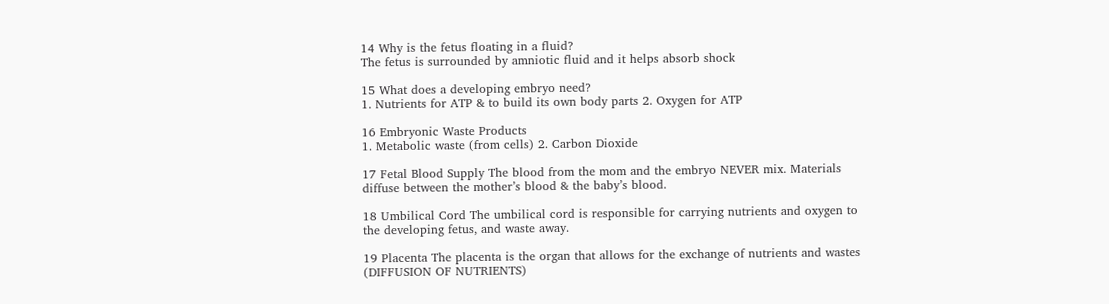14 Why is the fetus floating in a fluid?
The fetus is surrounded by amniotic fluid and it helps absorb shock

15 What does a developing embryo need?
1. Nutrients for ATP & to build its own body parts 2. Oxygen for ATP

16 Embryonic Waste Products
1. Metabolic waste (from cells) 2. Carbon Dioxide

17 Fetal Blood Supply The blood from the mom and the embryo NEVER mix. Materials diffuse between the mother’s blood & the baby’s blood.

18 Umbilical Cord The umbilical cord is responsible for carrying nutrients and oxygen to the developing fetus, and waste away.

19 Placenta The placenta is the organ that allows for the exchange of nutrients and wastes (DIFFUSION OF NUTRIENTS)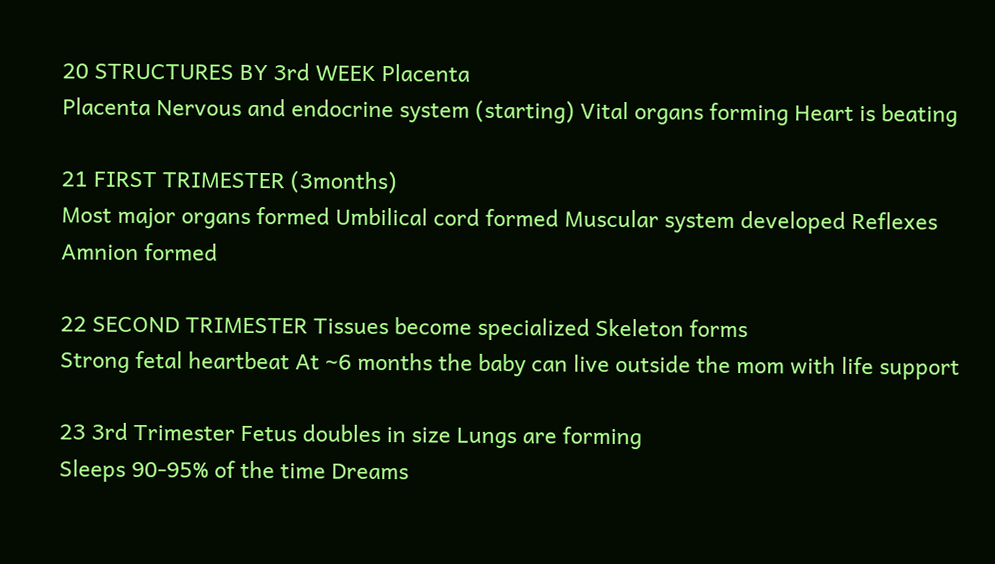20 STRUCTURES BY 3rd WEEK Placenta
Placenta Nervous and endocrine system (starting) Vital organs forming Heart is beating

21 FIRST TRIMESTER (3months)
Most major organs formed Umbilical cord formed Muscular system developed Reflexes Amnion formed

22 SECOND TRIMESTER Tissues become specialized Skeleton forms
Strong fetal heartbeat At ~6 months the baby can live outside the mom with life support

23 3rd Trimester Fetus doubles in size Lungs are forming
Sleeps 90-95% of the time Dreams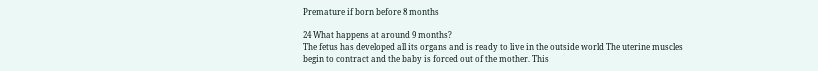Premature if born before 8 months

24 What happens at around 9 months?
The fetus has developed all its organs and is ready to live in the outside world The uterine muscles begin to contract and the baby is forced out of the mother. This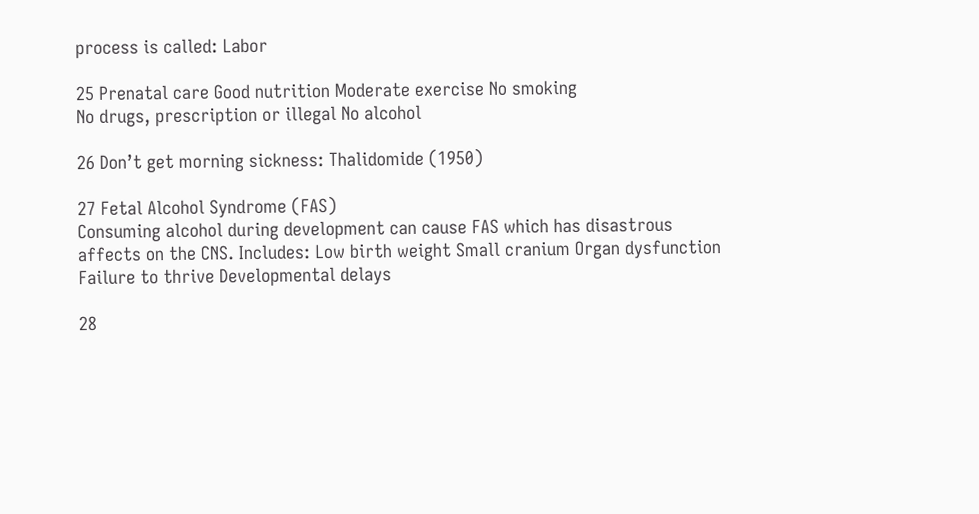process is called: Labor

25 Prenatal care Good nutrition Moderate exercise No smoking
No drugs, prescription or illegal No alcohol

26 Don’t get morning sickness: Thalidomide (1950)

27 Fetal Alcohol Syndrome (FAS)
Consuming alcohol during development can cause FAS which has disastrous affects on the CNS. Includes: Low birth weight Small cranium Organ dysfunction Failure to thrive Developmental delays

28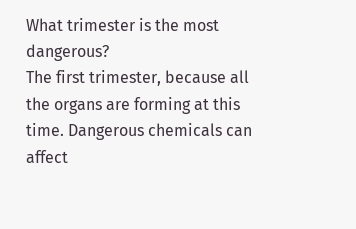What trimester is the most dangerous?
The first trimester, because all the organs are forming at this time. Dangerous chemicals can affect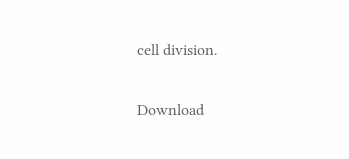cell division.

Download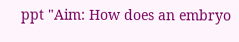ppt "Aim: How does an embryo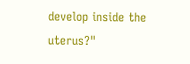develop inside the uterus?"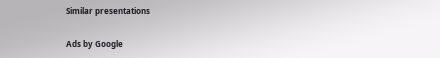Similar presentations

Ads by Google